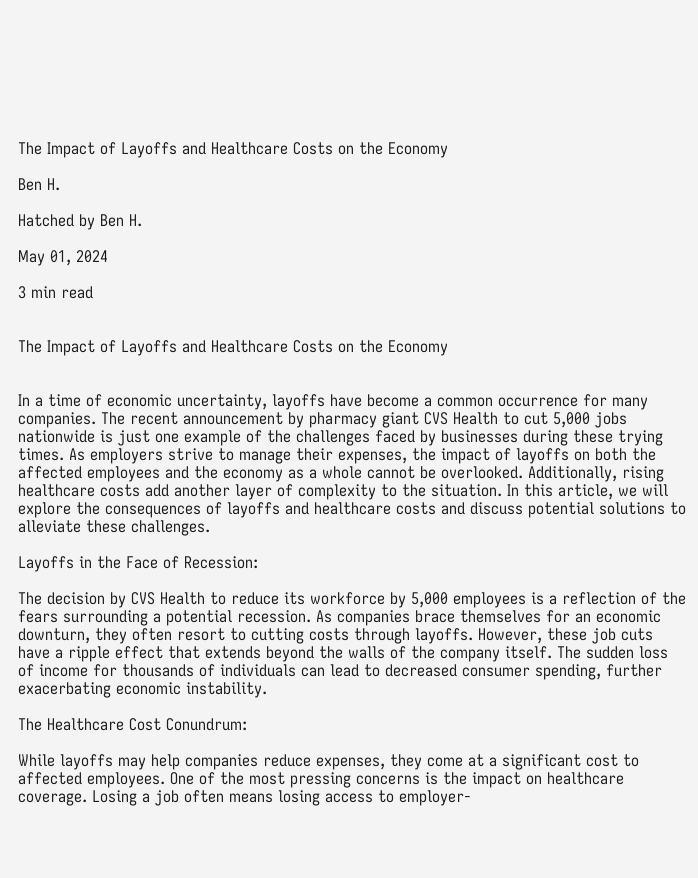The Impact of Layoffs and Healthcare Costs on the Economy

Ben H.

Hatched by Ben H.

May 01, 2024

3 min read


The Impact of Layoffs and Healthcare Costs on the Economy


In a time of economic uncertainty, layoffs have become a common occurrence for many companies. The recent announcement by pharmacy giant CVS Health to cut 5,000 jobs nationwide is just one example of the challenges faced by businesses during these trying times. As employers strive to manage their expenses, the impact of layoffs on both the affected employees and the economy as a whole cannot be overlooked. Additionally, rising healthcare costs add another layer of complexity to the situation. In this article, we will explore the consequences of layoffs and healthcare costs and discuss potential solutions to alleviate these challenges.

Layoffs in the Face of Recession:

The decision by CVS Health to reduce its workforce by 5,000 employees is a reflection of the fears surrounding a potential recession. As companies brace themselves for an economic downturn, they often resort to cutting costs through layoffs. However, these job cuts have a ripple effect that extends beyond the walls of the company itself. The sudden loss of income for thousands of individuals can lead to decreased consumer spending, further exacerbating economic instability.

The Healthcare Cost Conundrum:

While layoffs may help companies reduce expenses, they come at a significant cost to affected employees. One of the most pressing concerns is the impact on healthcare coverage. Losing a job often means losing access to employer-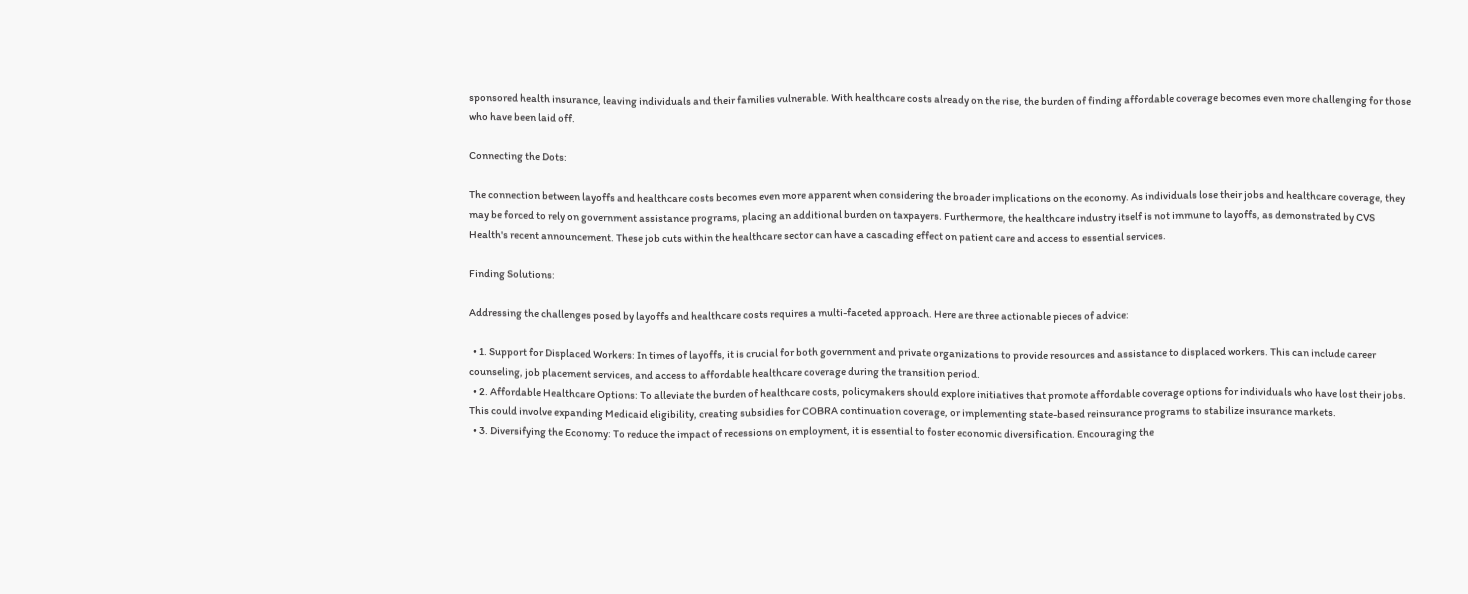sponsored health insurance, leaving individuals and their families vulnerable. With healthcare costs already on the rise, the burden of finding affordable coverage becomes even more challenging for those who have been laid off.

Connecting the Dots:

The connection between layoffs and healthcare costs becomes even more apparent when considering the broader implications on the economy. As individuals lose their jobs and healthcare coverage, they may be forced to rely on government assistance programs, placing an additional burden on taxpayers. Furthermore, the healthcare industry itself is not immune to layoffs, as demonstrated by CVS Health's recent announcement. These job cuts within the healthcare sector can have a cascading effect on patient care and access to essential services.

Finding Solutions:

Addressing the challenges posed by layoffs and healthcare costs requires a multi-faceted approach. Here are three actionable pieces of advice:

  • 1. Support for Displaced Workers: In times of layoffs, it is crucial for both government and private organizations to provide resources and assistance to displaced workers. This can include career counseling, job placement services, and access to affordable healthcare coverage during the transition period.
  • 2. Affordable Healthcare Options: To alleviate the burden of healthcare costs, policymakers should explore initiatives that promote affordable coverage options for individuals who have lost their jobs. This could involve expanding Medicaid eligibility, creating subsidies for COBRA continuation coverage, or implementing state-based reinsurance programs to stabilize insurance markets.
  • 3. Diversifying the Economy: To reduce the impact of recessions on employment, it is essential to foster economic diversification. Encouraging the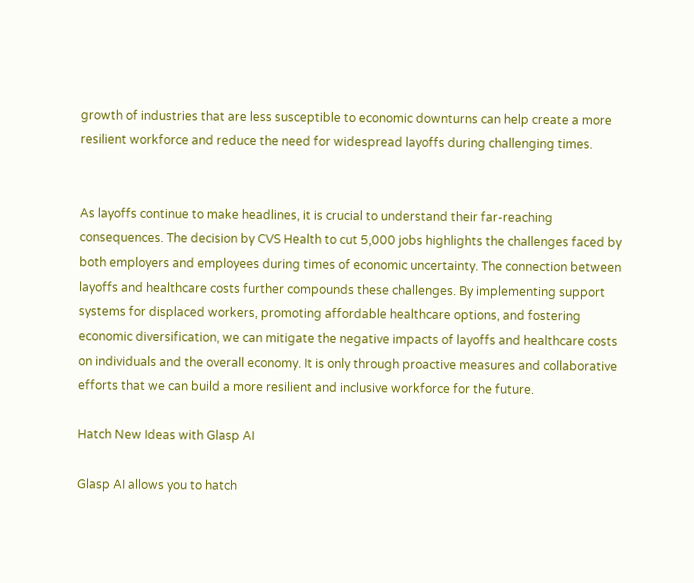growth of industries that are less susceptible to economic downturns can help create a more resilient workforce and reduce the need for widespread layoffs during challenging times.


As layoffs continue to make headlines, it is crucial to understand their far-reaching consequences. The decision by CVS Health to cut 5,000 jobs highlights the challenges faced by both employers and employees during times of economic uncertainty. The connection between layoffs and healthcare costs further compounds these challenges. By implementing support systems for displaced workers, promoting affordable healthcare options, and fostering economic diversification, we can mitigate the negative impacts of layoffs and healthcare costs on individuals and the overall economy. It is only through proactive measures and collaborative efforts that we can build a more resilient and inclusive workforce for the future.

Hatch New Ideas with Glasp AI

Glasp AI allows you to hatch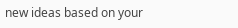new ideas based on your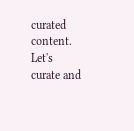curated content. Let's curate and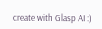create with Glasp AI :)